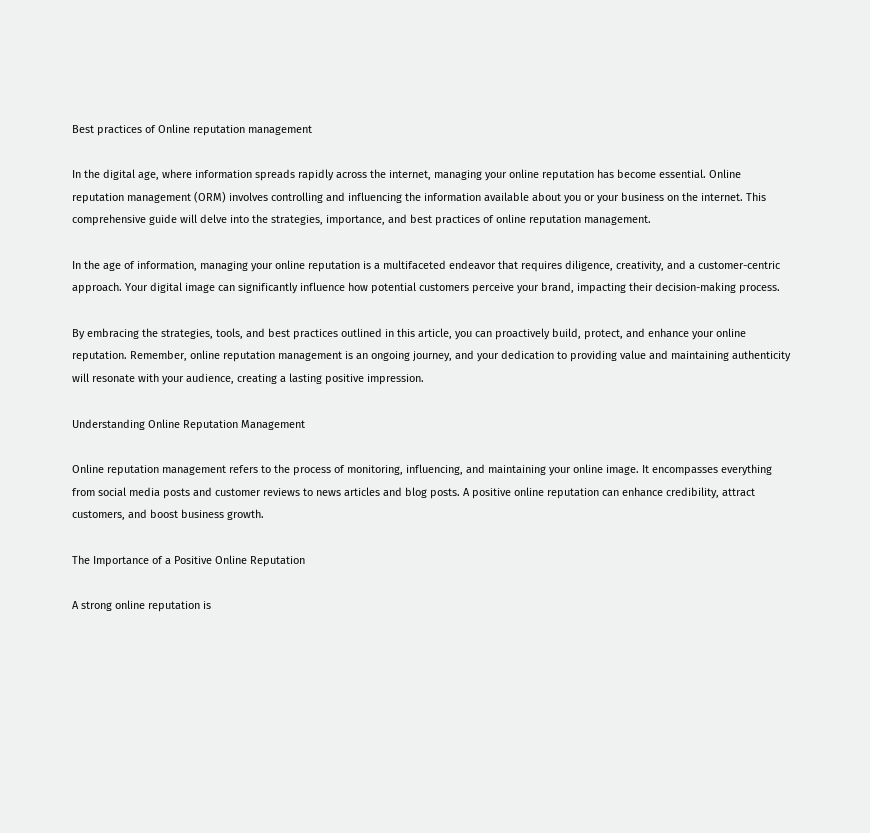Best practices of Online reputation management

In the digital age, where information spreads rapidly across the internet, managing your online reputation has become essential. Online reputation management (ORM) involves controlling and influencing the information available about you or your business on the internet. This comprehensive guide will delve into the strategies, importance, and best practices of online reputation management.

In the age of information, managing your online reputation is a multifaceted endeavor that requires diligence, creativity, and a customer-centric approach. Your digital image can significantly influence how potential customers perceive your brand, impacting their decision-making process.

By embracing the strategies, tools, and best practices outlined in this article, you can proactively build, protect, and enhance your online reputation. Remember, online reputation management is an ongoing journey, and your dedication to providing value and maintaining authenticity will resonate with your audience, creating a lasting positive impression.

Understanding Online Reputation Management

Online reputation management refers to the process of monitoring, influencing, and maintaining your online image. It encompasses everything from social media posts and customer reviews to news articles and blog posts. A positive online reputation can enhance credibility, attract customers, and boost business growth.

The Importance of a Positive Online Reputation

A strong online reputation is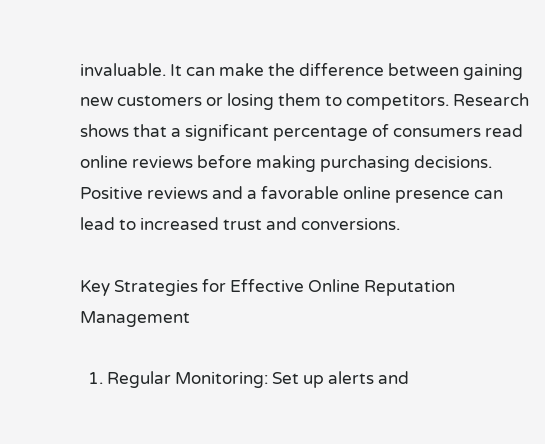invaluable. It can make the difference between gaining new customers or losing them to competitors. Research shows that a significant percentage of consumers read online reviews before making purchasing decisions. Positive reviews and a favorable online presence can lead to increased trust and conversions.

Key Strategies for Effective Online Reputation Management

  1. Regular Monitoring: Set up alerts and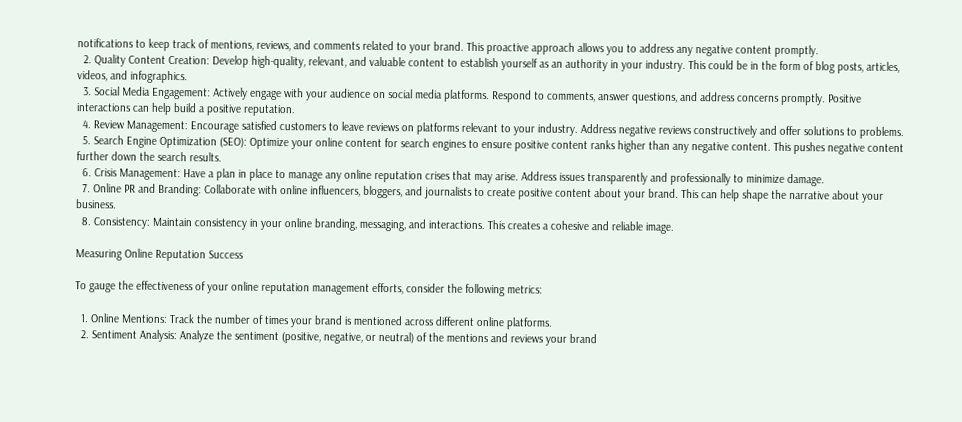notifications to keep track of mentions, reviews, and comments related to your brand. This proactive approach allows you to address any negative content promptly.
  2. Quality Content Creation: Develop high-quality, relevant, and valuable content to establish yourself as an authority in your industry. This could be in the form of blog posts, articles, videos, and infographics.
  3. Social Media Engagement: Actively engage with your audience on social media platforms. Respond to comments, answer questions, and address concerns promptly. Positive interactions can help build a positive reputation.
  4. Review Management: Encourage satisfied customers to leave reviews on platforms relevant to your industry. Address negative reviews constructively and offer solutions to problems.
  5. Search Engine Optimization (SEO): Optimize your online content for search engines to ensure positive content ranks higher than any negative content. This pushes negative content further down the search results.
  6. Crisis Management: Have a plan in place to manage any online reputation crises that may arise. Address issues transparently and professionally to minimize damage.
  7. Online PR and Branding: Collaborate with online influencers, bloggers, and journalists to create positive content about your brand. This can help shape the narrative about your business.
  8. Consistency: Maintain consistency in your online branding, messaging, and interactions. This creates a cohesive and reliable image.

Measuring Online Reputation Success

To gauge the effectiveness of your online reputation management efforts, consider the following metrics:

  1. Online Mentions: Track the number of times your brand is mentioned across different online platforms.
  2. Sentiment Analysis: Analyze the sentiment (positive, negative, or neutral) of the mentions and reviews your brand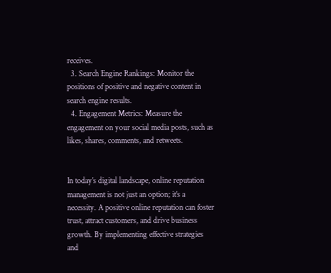receives.
  3. Search Engine Rankings: Monitor the positions of positive and negative content in search engine results.
  4. Engagement Metrics: Measure the engagement on your social media posts, such as likes, shares, comments, and retweets.


In today’s digital landscape, online reputation management is not just an option; it’s a necessity. A positive online reputation can foster trust, attract customers, and drive business growth. By implementing effective strategies and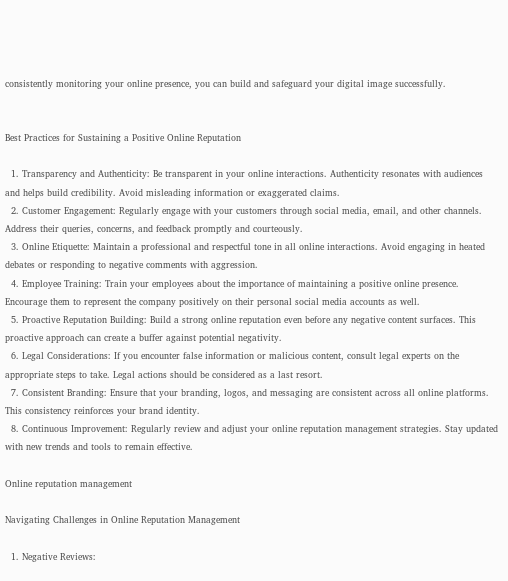consistently monitoring your online presence, you can build and safeguard your digital image successfully.


Best Practices for Sustaining a Positive Online Reputation

  1. Transparency and Authenticity: Be transparent in your online interactions. Authenticity resonates with audiences and helps build credibility. Avoid misleading information or exaggerated claims.
  2. Customer Engagement: Regularly engage with your customers through social media, email, and other channels. Address their queries, concerns, and feedback promptly and courteously.
  3. Online Etiquette: Maintain a professional and respectful tone in all online interactions. Avoid engaging in heated debates or responding to negative comments with aggression.
  4. Employee Training: Train your employees about the importance of maintaining a positive online presence. Encourage them to represent the company positively on their personal social media accounts as well.
  5. Proactive Reputation Building: Build a strong online reputation even before any negative content surfaces. This proactive approach can create a buffer against potential negativity.
  6. Legal Considerations: If you encounter false information or malicious content, consult legal experts on the appropriate steps to take. Legal actions should be considered as a last resort.
  7. Consistent Branding: Ensure that your branding, logos, and messaging are consistent across all online platforms. This consistency reinforces your brand identity.
  8. Continuous Improvement: Regularly review and adjust your online reputation management strategies. Stay updated with new trends and tools to remain effective.

Online reputation management

Navigating Challenges in Online Reputation Management

  1. Negative Reviews: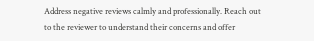Address negative reviews calmly and professionally. Reach out to the reviewer to understand their concerns and offer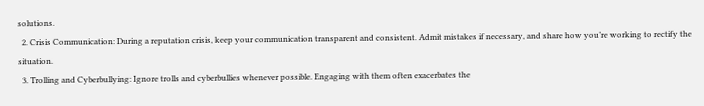solutions.
  2. Crisis Communication: During a reputation crisis, keep your communication transparent and consistent. Admit mistakes if necessary, and share how you’re working to rectify the situation.
  3. Trolling and Cyberbullying: Ignore trolls and cyberbullies whenever possible. Engaging with them often exacerbates the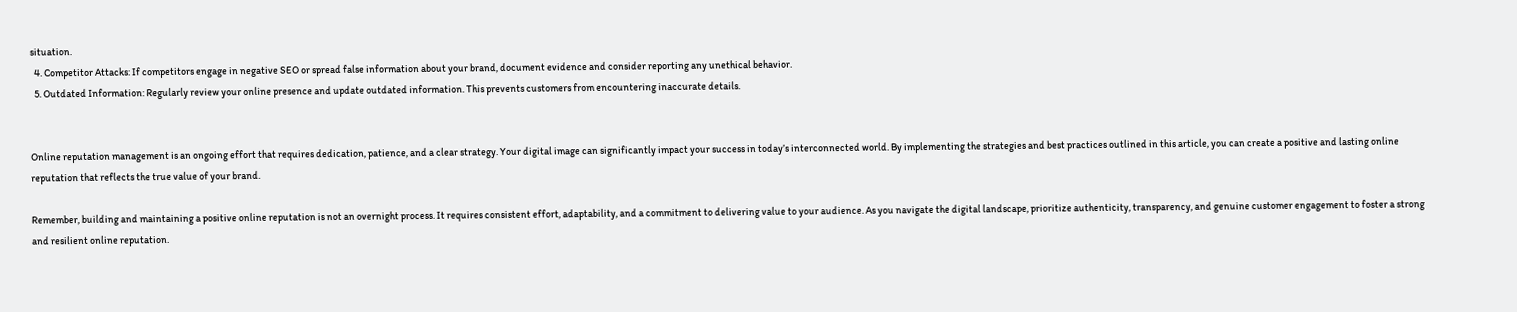situation.
  4. Competitor Attacks: If competitors engage in negative SEO or spread false information about your brand, document evidence and consider reporting any unethical behavior.
  5. Outdated Information: Regularly review your online presence and update outdated information. This prevents customers from encountering inaccurate details.


Online reputation management is an ongoing effort that requires dedication, patience, and a clear strategy. Your digital image can significantly impact your success in today’s interconnected world. By implementing the strategies and best practices outlined in this article, you can create a positive and lasting online reputation that reflects the true value of your brand.

Remember, building and maintaining a positive online reputation is not an overnight process. It requires consistent effort, adaptability, and a commitment to delivering value to your audience. As you navigate the digital landscape, prioritize authenticity, transparency, and genuine customer engagement to foster a strong and resilient online reputation.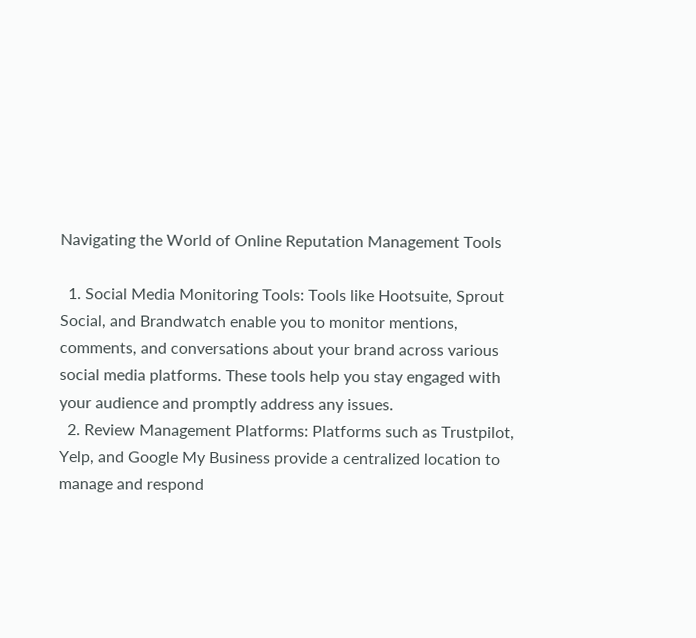Navigating the World of Online Reputation Management Tools

  1. Social Media Monitoring Tools: Tools like Hootsuite, Sprout Social, and Brandwatch enable you to monitor mentions, comments, and conversations about your brand across various social media platforms. These tools help you stay engaged with your audience and promptly address any issues.
  2. Review Management Platforms: Platforms such as Trustpilot, Yelp, and Google My Business provide a centralized location to manage and respond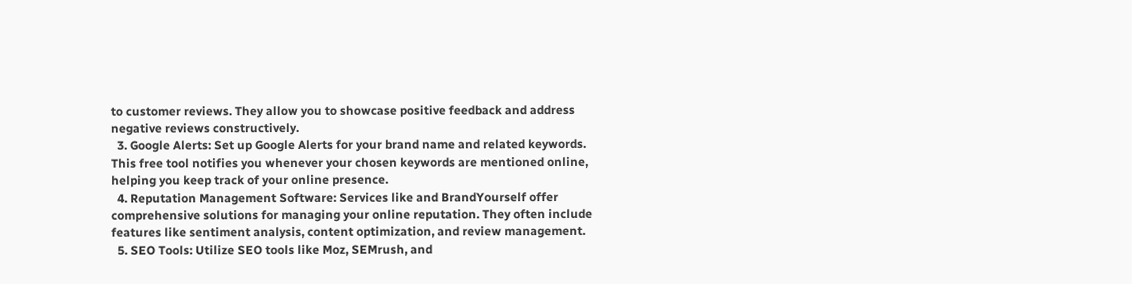to customer reviews. They allow you to showcase positive feedback and address negative reviews constructively.
  3. Google Alerts: Set up Google Alerts for your brand name and related keywords. This free tool notifies you whenever your chosen keywords are mentioned online, helping you keep track of your online presence.
  4. Reputation Management Software: Services like and BrandYourself offer comprehensive solutions for managing your online reputation. They often include features like sentiment analysis, content optimization, and review management.
  5. SEO Tools: Utilize SEO tools like Moz, SEMrush, and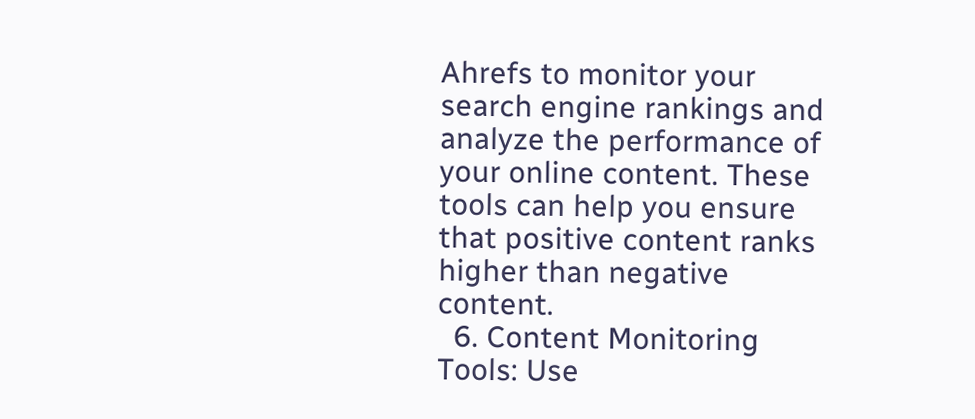Ahrefs to monitor your search engine rankings and analyze the performance of your online content. These tools can help you ensure that positive content ranks higher than negative content.
  6. Content Monitoring Tools: Use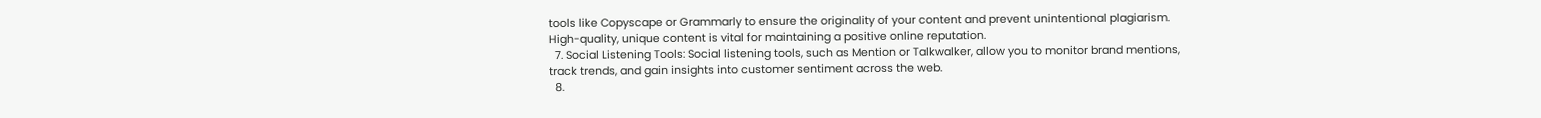tools like Copyscape or Grammarly to ensure the originality of your content and prevent unintentional plagiarism. High-quality, unique content is vital for maintaining a positive online reputation.
  7. Social Listening Tools: Social listening tools, such as Mention or Talkwalker, allow you to monitor brand mentions, track trends, and gain insights into customer sentiment across the web.
  8.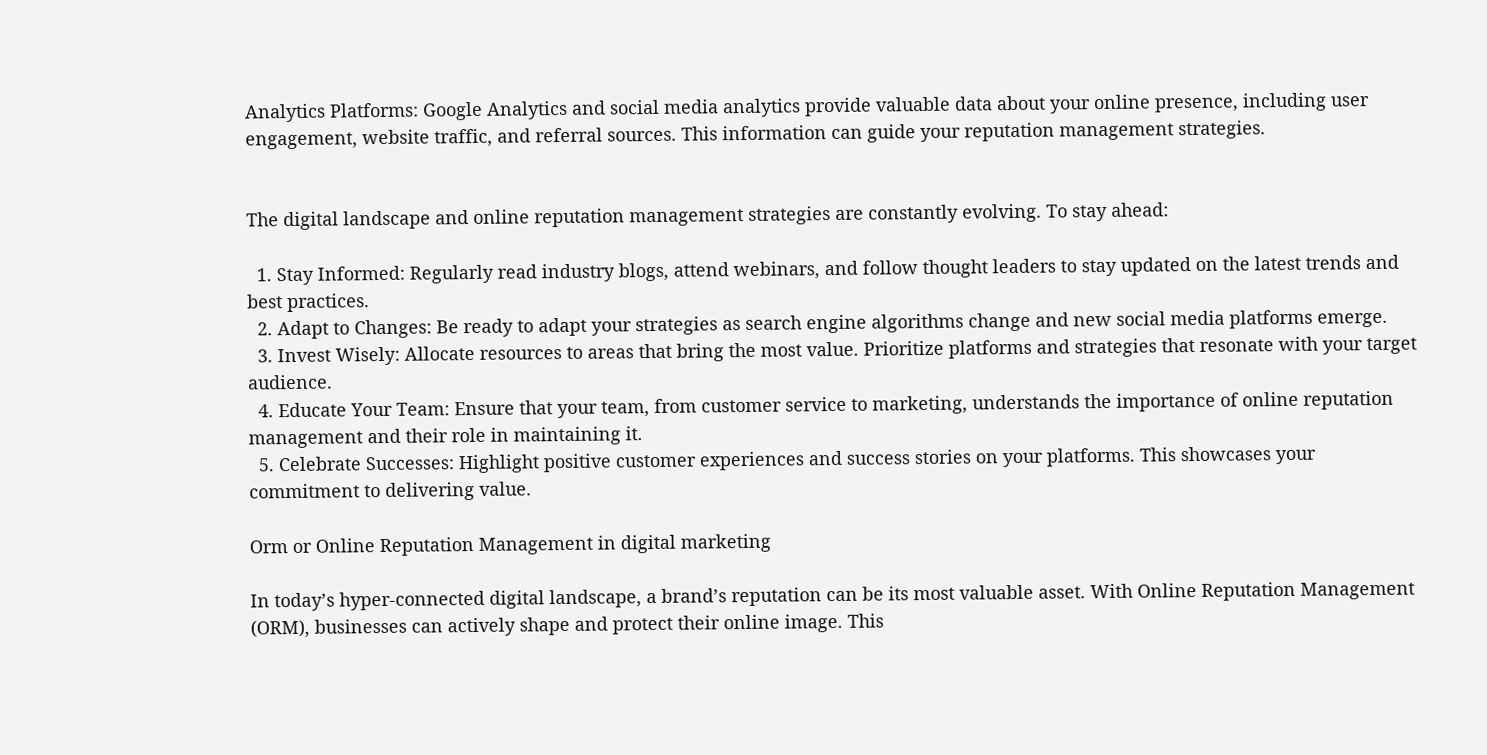Analytics Platforms: Google Analytics and social media analytics provide valuable data about your online presence, including user engagement, website traffic, and referral sources. This information can guide your reputation management strategies.


The digital landscape and online reputation management strategies are constantly evolving. To stay ahead:

  1. Stay Informed: Regularly read industry blogs, attend webinars, and follow thought leaders to stay updated on the latest trends and best practices.
  2. Adapt to Changes: Be ready to adapt your strategies as search engine algorithms change and new social media platforms emerge.
  3. Invest Wisely: Allocate resources to areas that bring the most value. Prioritize platforms and strategies that resonate with your target audience.
  4. Educate Your Team: Ensure that your team, from customer service to marketing, understands the importance of online reputation management and their role in maintaining it.
  5. Celebrate Successes: Highlight positive customer experiences and success stories on your platforms. This showcases your commitment to delivering value.

Orm or Online Reputation Management in digital marketing

In today’s hyper-connected digital landscape, a brand’s reputation can be its most valuable asset. With Online Reputation Management (ORM), businesses can actively shape and protect their online image. This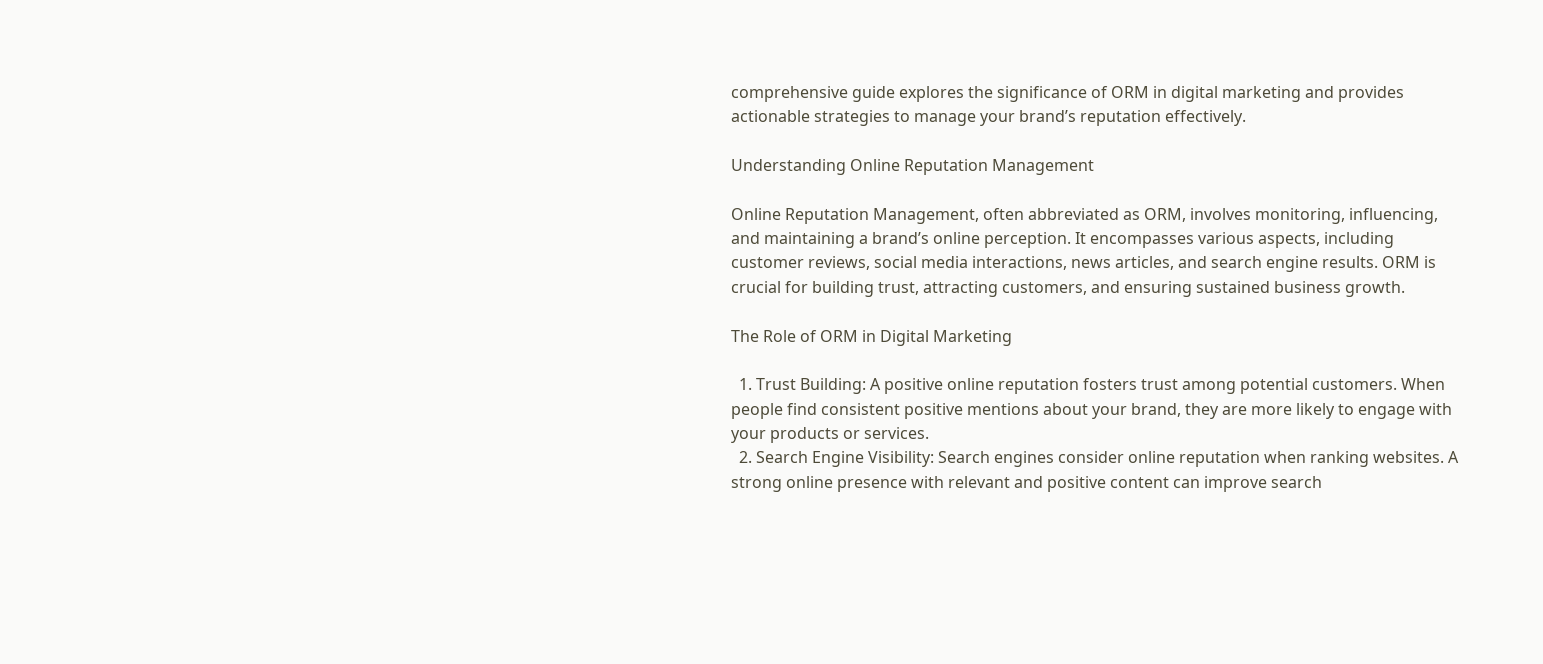comprehensive guide explores the significance of ORM in digital marketing and provides actionable strategies to manage your brand’s reputation effectively.

Understanding Online Reputation Management

Online Reputation Management, often abbreviated as ORM, involves monitoring, influencing, and maintaining a brand’s online perception. It encompasses various aspects, including customer reviews, social media interactions, news articles, and search engine results. ORM is crucial for building trust, attracting customers, and ensuring sustained business growth.

The Role of ORM in Digital Marketing

  1. Trust Building: A positive online reputation fosters trust among potential customers. When people find consistent positive mentions about your brand, they are more likely to engage with your products or services.
  2. Search Engine Visibility: Search engines consider online reputation when ranking websites. A strong online presence with relevant and positive content can improve search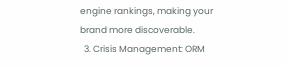engine rankings, making your brand more discoverable.
  3. Crisis Management: ORM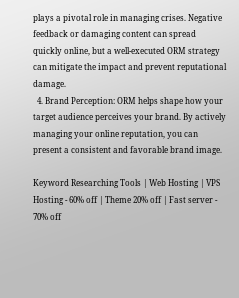plays a pivotal role in managing crises. Negative feedback or damaging content can spread quickly online, but a well-executed ORM strategy can mitigate the impact and prevent reputational damage.
  4. Brand Perception: ORM helps shape how your target audience perceives your brand. By actively managing your online reputation, you can present a consistent and favorable brand image.

Keyword Researching Tools | Web Hosting | VPS Hosting - 60% off | Theme 20% off | Fast server - 70% off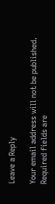Leave a Reply

Your email address will not be published. Required fields are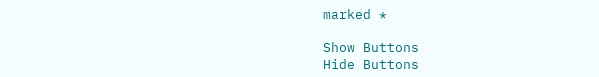marked *

Show Buttons
Hide Buttons